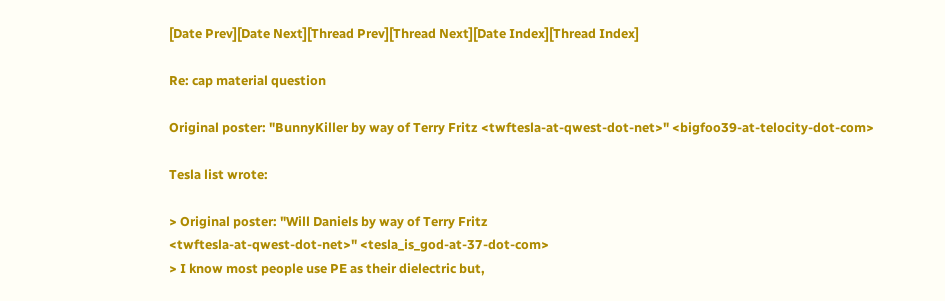[Date Prev][Date Next][Thread Prev][Thread Next][Date Index][Thread Index]

Re: cap material question

Original poster: "BunnyKiller by way of Terry Fritz <twftesla-at-qwest-dot-net>" <bigfoo39-at-telocity-dot-com>

Tesla list wrote:

> Original poster: "Will Daniels by way of Terry Fritz
<twftesla-at-qwest-dot-net>" <tesla_is_god-at-37-dot-com>
> I know most people use PE as their dielectric but,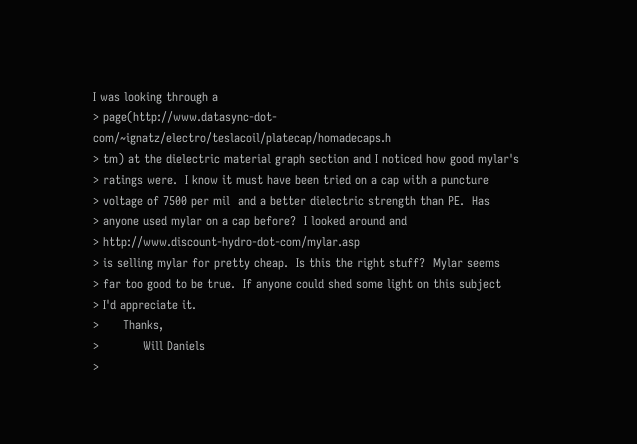I was looking through a
> page(http://www.datasync-dot-com/~ignatz/electro/teslacoil/platecap/homadecaps.h
> tm) at the dielectric material graph section and I noticed how good mylar's
> ratings were.  I know it must have been tried on a cap with a puncture
> voltage of 7500 per mil  and a better dielectric strength than PE.  Has
> anyone used mylar on a cap before?  I looked around and
> http://www.discount-hydro-dot-com/mylar.asp
> is selling mylar for pretty cheap.  Is this the right stuff?  Mylar seems
> far too good to be true.  If anyone could shed some light on this subject
> I'd appreciate it.
>      Thanks,
>           Will Daniels
>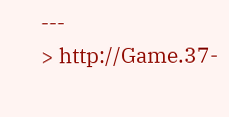---
> http://Game.37-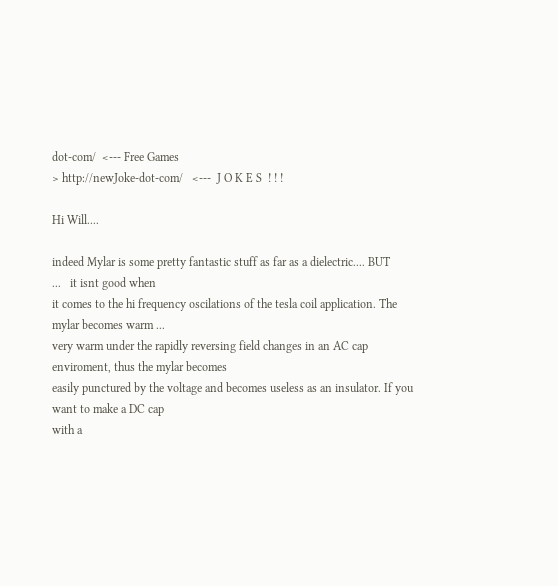dot-com/  <--- Free Games
> http://newJoke-dot-com/   <---  J O K E S  ! ! !

Hi Will....

indeed Mylar is some pretty fantastic stuff as far as a dielectric.... BUT
...   it isnt good when
it comes to the hi frequency oscilations of the tesla coil application. The
mylar becomes warm ...
very warm under the rapidly reversing field changes in an AC cap
enviroment, thus the mylar becomes
easily punctured by the voltage and becomes useless as an insulator. If you
want to make a DC cap
with a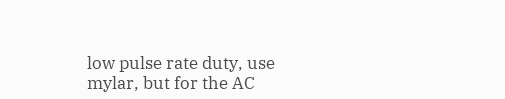low pulse rate duty, use mylar, but for the AC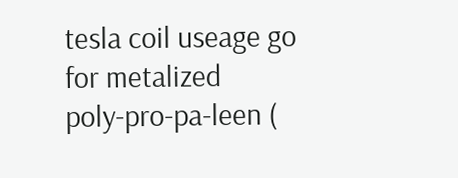tesla coil useage go
for metalized
poly-pro-pa-leen (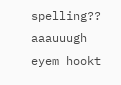spelling?? aaauuugh   eyem hookt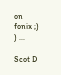on fonix ;) ) ...

Scot D